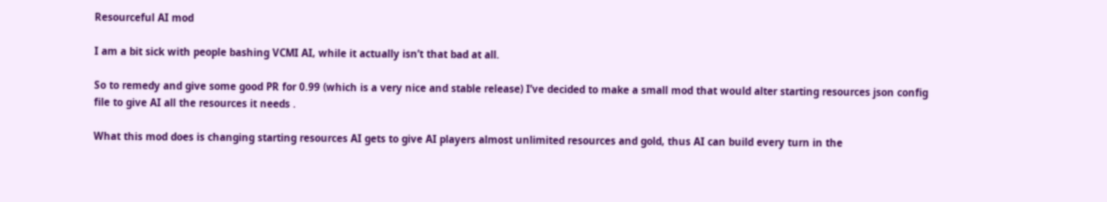Resourceful AI mod

I am a bit sick with people bashing VCMI AI, while it actually isn’t that bad at all.

So to remedy and give some good PR for 0.99 (which is a very nice and stable release) I’ve decided to make a small mod that would alter starting resources json config file to give AI all the resources it needs .

What this mod does is changing starting resources AI gets to give AI players almost unlimited resources and gold, thus AI can build every turn in the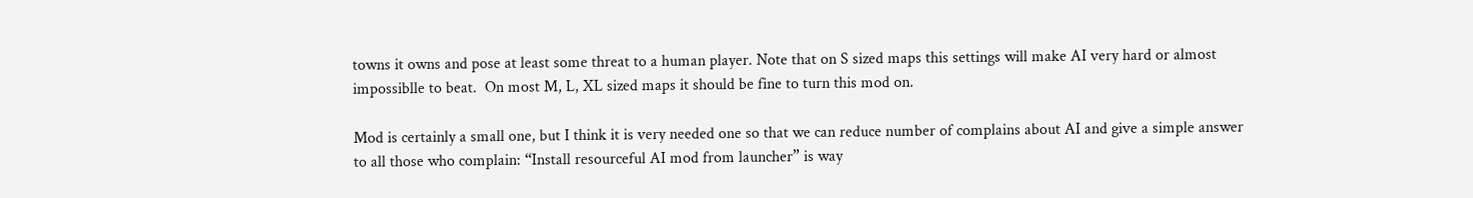towns it owns and pose at least some threat to a human player. Note that on S sized maps this settings will make AI very hard or almost impossiblle to beat.  On most M, L, XL sized maps it should be fine to turn this mod on.

Mod is certainly a small one, but I think it is very needed one so that we can reduce number of complains about AI and give a simple answer to all those who complain: “Install resourceful AI mod from launcher” is way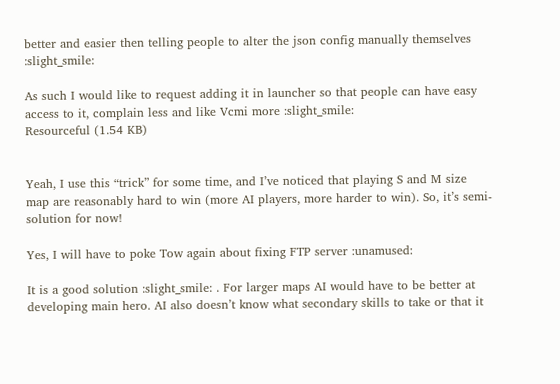better and easier then telling people to alter the json config manually themselves :slight_smile:

As such I would like to request adding it in launcher so that people can have easy access to it, complain less and like Vcmi more :slight_smile:
Resourceful (1.54 KB)


Yeah, I use this “trick” for some time, and I’ve noticed that playing S and M size map are reasonably hard to win (more AI players, more harder to win). So, it’s semi-solution for now!

Yes, I will have to poke Tow again about fixing FTP server :unamused:

It is a good solution :slight_smile: . For larger maps AI would have to be better at developing main hero. AI also doesn’t know what secondary skills to take or that it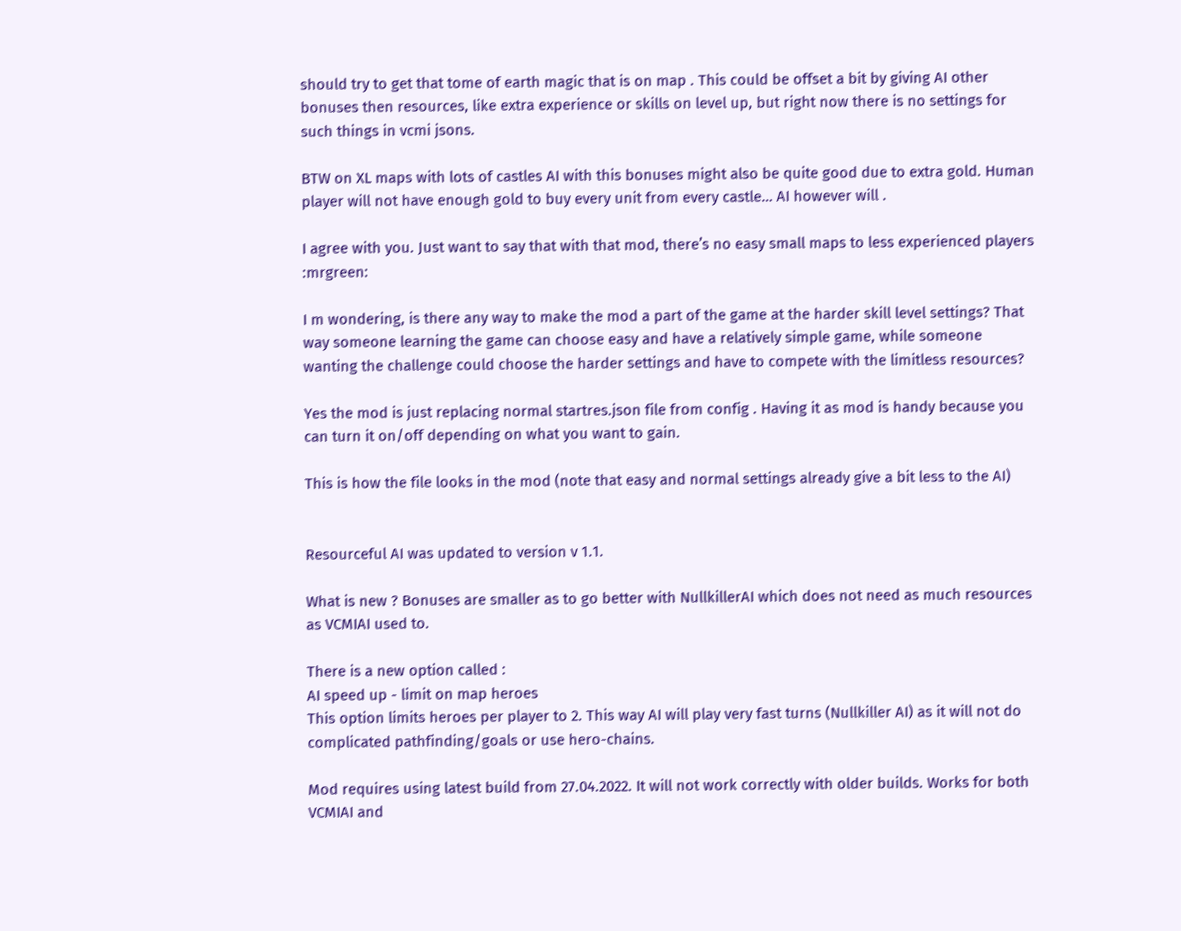should try to get that tome of earth magic that is on map . This could be offset a bit by giving AI other bonuses then resources, like extra experience or skills on level up, but right now there is no settings for such things in vcmi jsons.

BTW on XL maps with lots of castles AI with this bonuses might also be quite good due to extra gold. Human player will not have enough gold to buy every unit from every castle… AI however will .

I agree with you. Just want to say that with that mod, there’s no easy small maps to less experienced players :mrgreen:

I m wondering, is there any way to make the mod a part of the game at the harder skill level settings? That way someone learning the game can choose easy and have a relatively simple game, while someone wanting the challenge could choose the harder settings and have to compete with the limitless resources?

Yes the mod is just replacing normal startres.json file from config . Having it as mod is handy because you can turn it on/off depending on what you want to gain.

This is how the file looks in the mod (note that easy and normal settings already give a bit less to the AI)


Resourceful AI was updated to version v 1.1.

What is new ? Bonuses are smaller as to go better with NullkillerAI which does not need as much resources as VCMIAI used to.

There is a new option called :
AI speed up - limit on map heroes
This option limits heroes per player to 2. This way AI will play very fast turns (Nullkiller AI) as it will not do complicated pathfinding/goals or use hero-chains.

Mod requires using latest build from 27.04.2022. It will not work correctly with older builds. Works for both VCMIAI and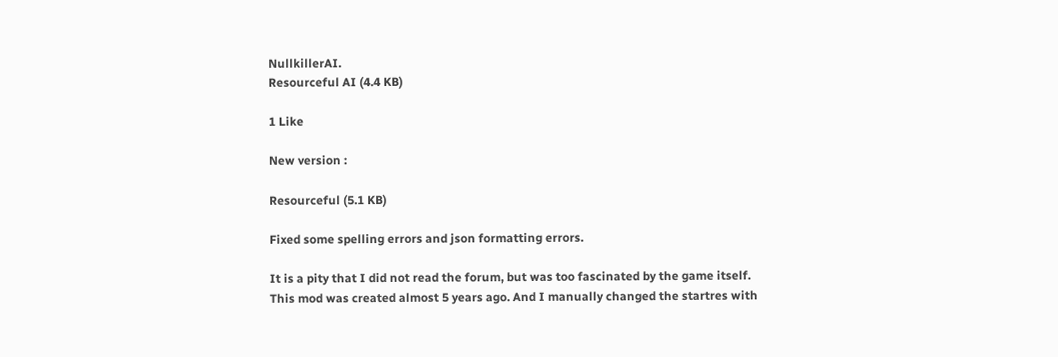NullkillerAI.
Resourceful AI (4.4 KB)

1 Like

New version :

Resourceful (5.1 KB)

Fixed some spelling errors and json formatting errors.

It is a pity that I did not read the forum, but was too fascinated by the game itself. This mod was created almost 5 years ago. And I manually changed the startres with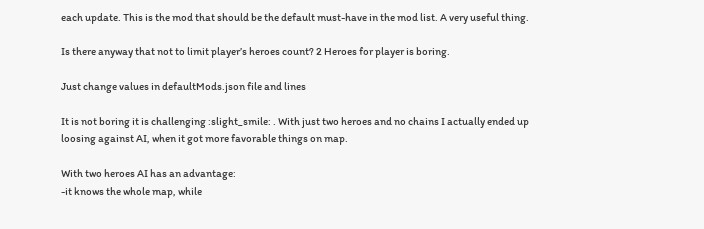each update. This is the mod that should be the default must-have in the mod list. A very useful thing.

Is there anyway that not to limit player’s heroes count? 2 Heroes for player is boring.

Just change values in defaultMods.json file and lines

It is not boring it is challenging :slight_smile: . With just two heroes and no chains I actually ended up loosing against AI, when it got more favorable things on map.

With two heroes AI has an advantage:
-it knows the whole map, while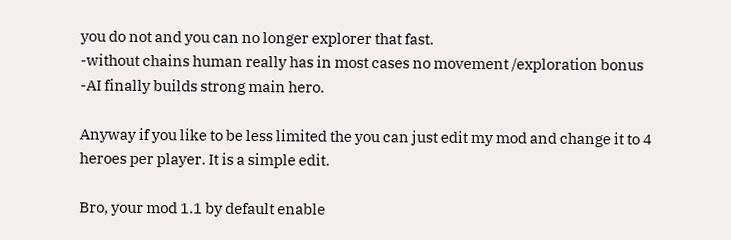you do not and you can no longer explorer that fast.
-without chains human really has in most cases no movement /exploration bonus
-AI finally builds strong main hero.

Anyway if you like to be less limited the you can just edit my mod and change it to 4 heroes per player. It is a simple edit.

Bro, your mod 1.1 by default enable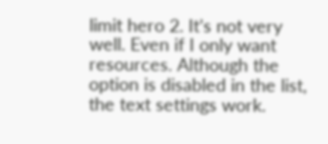limit hero 2. It’s not very well. Even if I only want resources. Although the option is disabled in the list, the text settings work.